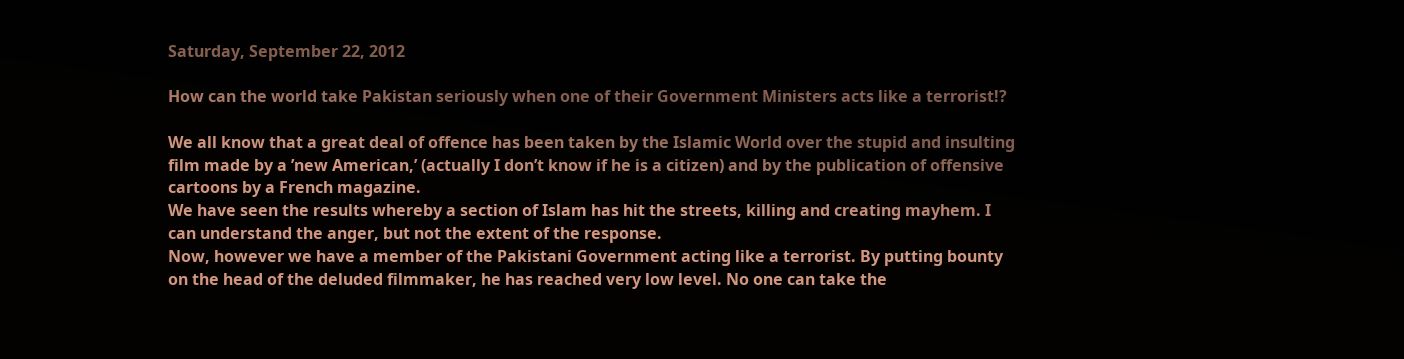Saturday, September 22, 2012

How can the world take Pakistan seriously when one of their Government Ministers acts like a terrorist!?

We all know that a great deal of offence has been taken by the Islamic World over the stupid and insulting film made by a ’new American,’ (actually I don’t know if he is a citizen) and by the publication of offensive cartoons by a French magazine.
We have seen the results whereby a section of Islam has hit the streets, killing and creating mayhem. I can understand the anger, but not the extent of the response.
Now, however we have a member of the Pakistani Government acting like a terrorist. By putting bounty on the head of the deluded filmmaker, he has reached very low level. No one can take the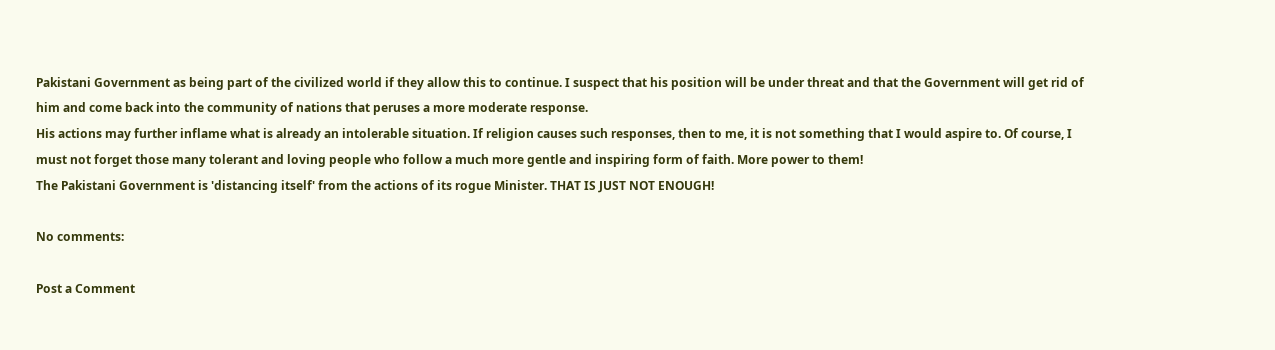Pakistani Government as being part of the civilized world if they allow this to continue. I suspect that his position will be under threat and that the Government will get rid of him and come back into the community of nations that peruses a more moderate response.
His actions may further inflame what is already an intolerable situation. If religion causes such responses, then to me, it is not something that I would aspire to. Of course, I must not forget those many tolerant and loving people who follow a much more gentle and inspiring form of faith. More power to them!
The Pakistani Government is 'distancing itself' from the actions of its rogue Minister. THAT IS JUST NOT ENOUGH!

No comments:

Post a Comment